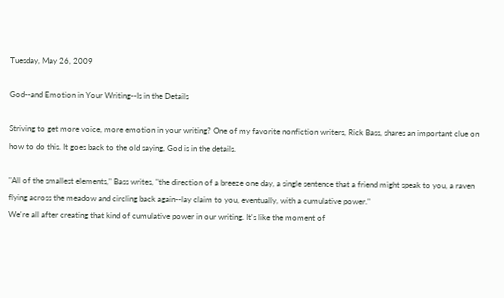Tuesday, May 26, 2009

God--and Emotion in Your Writing--Is in the Details

Striving to get more voice, more emotion in your writing? One of my favorite nonfiction writers, Rick Bass, shares an important clue on how to do this. It goes back to the old saying, God is in the details.

"All of the smallest elements," Bass writes, "the direction of a breeze one day, a single sentence that a friend might speak to you, a raven flying across the meadow and circling back again--lay claim to you, eventually, with a cumulative power."
We're all after creating that kind of cumulative power in our writing. It's like the moment of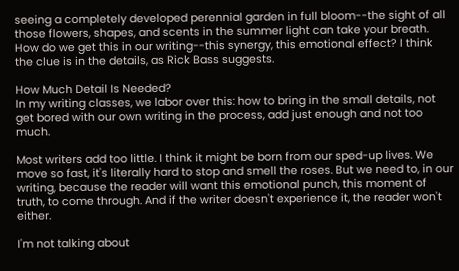seeing a completely developed perennial garden in full bloom--the sight of all those flowers, shapes, and scents in the summer light can take your breath. How do we get this in our writing--this synergy, this emotional effect? I think the clue is in the details, as Rick Bass suggests.

How Much Detail Is Needed?
In my writing classes, we labor over this: how to bring in the small details, not get bored with our own writing in the process, add just enough and not too much.

Most writers add too little. I think it might be born from our sped-up lives. We move so fast, it's literally hard to stop and smell the roses. But we need to, in our writing, because the reader will want this emotional punch, this moment of truth, to come through. And if the writer doesn't experience it, the reader won't either.

I'm not talking about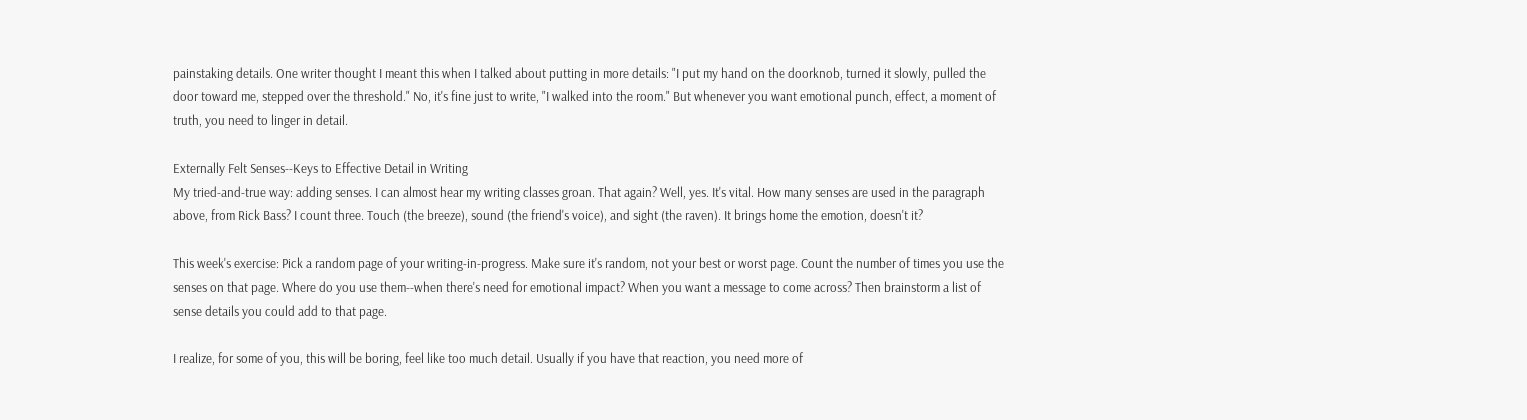painstaking details. One writer thought I meant this when I talked about putting in more details: "I put my hand on the doorknob, turned it slowly, pulled the door toward me, stepped over the threshold." No, it's fine just to write, "I walked into the room." But whenever you want emotional punch, effect, a moment of truth, you need to linger in detail.

Externally Felt Senses--Keys to Effective Detail in Writing
My tried-and-true way: adding senses. I can almost hear my writing classes groan. That again? Well, yes. It's vital. How many senses are used in the paragraph above, from Rick Bass? I count three. Touch (the breeze), sound (the friend's voice), and sight (the raven). It brings home the emotion, doesn't it?

This week's exercise: Pick a random page of your writing-in-progress. Make sure it's random, not your best or worst page. Count the number of times you use the senses on that page. Where do you use them--when there's need for emotional impact? When you want a message to come across? Then brainstorm a list of sense details you could add to that page.

I realize, for some of you, this will be boring, feel like too much detail. Usually if you have that reaction, you need more of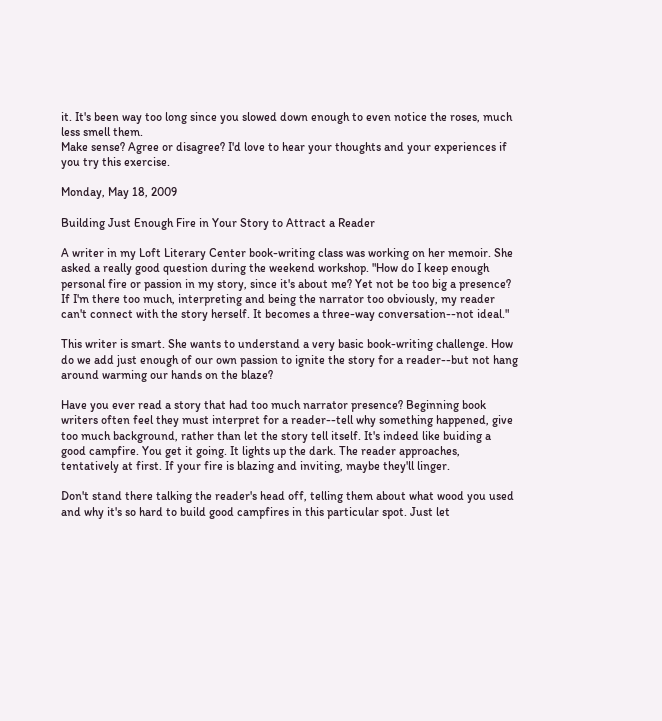it. It's been way too long since you slowed down enough to even notice the roses, much less smell them.
Make sense? Agree or disagree? I'd love to hear your thoughts and your experiences if you try this exercise.

Monday, May 18, 2009

Building Just Enough Fire in Your Story to Attract a Reader

A writer in my Loft Literary Center book-writing class was working on her memoir. She asked a really good question during the weekend workshop. "How do I keep enough personal fire or passion in my story, since it's about me? Yet not be too big a presence? If I'm there too much, interpreting and being the narrator too obviously, my reader can't connect with the story herself. It becomes a three-way conversation--not ideal."

This writer is smart. She wants to understand a very basic book-writing challenge. How do we add just enough of our own passion to ignite the story for a reader--but not hang around warming our hands on the blaze?

Have you ever read a story that had too much narrator presence? Beginning book writers often feel they must interpret for a reader--tell why something happened, give too much background, rather than let the story tell itself. It's indeed like buiding a good campfire. You get it going. It lights up the dark. The reader approaches, tentatively at first. If your fire is blazing and inviting, maybe they'll linger.

Don't stand there talking the reader's head off, telling them about what wood you used and why it's so hard to build good campfires in this particular spot. Just let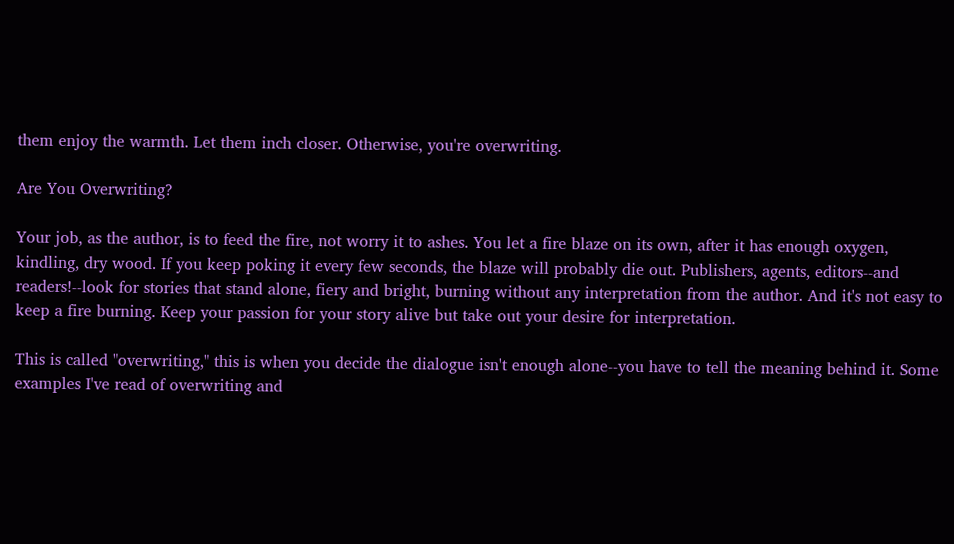them enjoy the warmth. Let them inch closer. Otherwise, you're overwriting.

Are You Overwriting?

Your job, as the author, is to feed the fire, not worry it to ashes. You let a fire blaze on its own, after it has enough oxygen, kindling, dry wood. If you keep poking it every few seconds, the blaze will probably die out. Publishers, agents, editors--and readers!--look for stories that stand alone, fiery and bright, burning without any interpretation from the author. And it's not easy to keep a fire burning. Keep your passion for your story alive but take out your desire for interpretation.

This is called "overwriting," this is when you decide the dialogue isn't enough alone--you have to tell the meaning behind it. Some examples I've read of overwriting and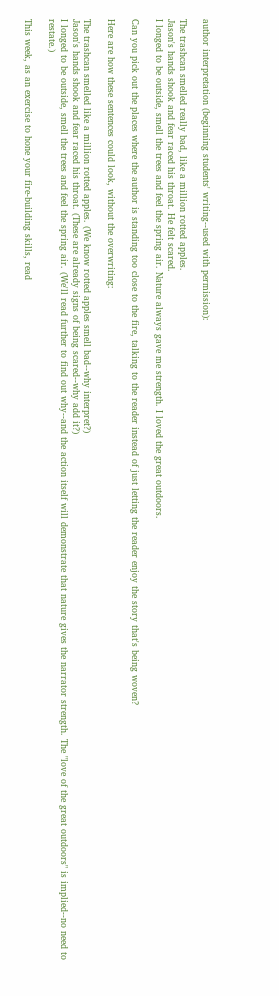author interpretation (beginning students' writing--used with permission):

The trashcan smelled really bad, like a million rotted apples.
Jason's hands shook and fear raced his throat. He felt scared.
I longed to be outside, smell the trees and feel the spring air. Nature always gave me strength. I loved the great outdoors.

Can you pick out the places where the author is standing too close to the fire, talking to the reader instead of just letting the reader enjoy the story that's being woven?

Here are how these sentences could look, without the overwriting:

The trashcan smelled like a million rotted apples. (We know rotted apples smell bad--why interpret?)
Jason's hands shook and fear raced his throat. (These are already signs of being scared--why add it?)
I longed to be outside, smell the trees and feel the spring air. (We'll read further to find out why--and the action itself will demonstrate that nature gives the narrator strength. The "love of the great outdoors" is implied--no need to restate.)

This week, as an exercise to hone your fire-building skills, read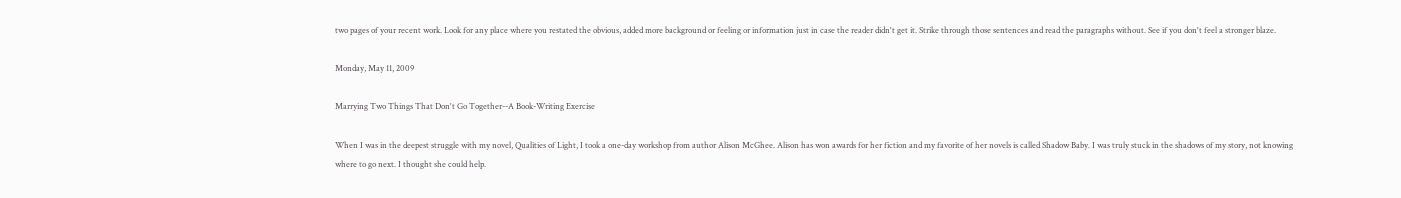two pages of your recent work. Look for any place where you restated the obvious, added more background or feeling or information just in case the reader didn't get it. Strike through those sentences and read the paragraphs without. See if you don't feel a stronger blaze.

Monday, May 11, 2009

Marrying Two Things That Don't Go Together--A Book-Writing Exercise

When I was in the deepest struggle with my novel, Qualities of Light, I took a one-day workshop from author Alison McGhee. Alison has won awards for her fiction and my favorite of her novels is called Shadow Baby. I was truly stuck in the shadows of my story, not knowing where to go next. I thought she could help.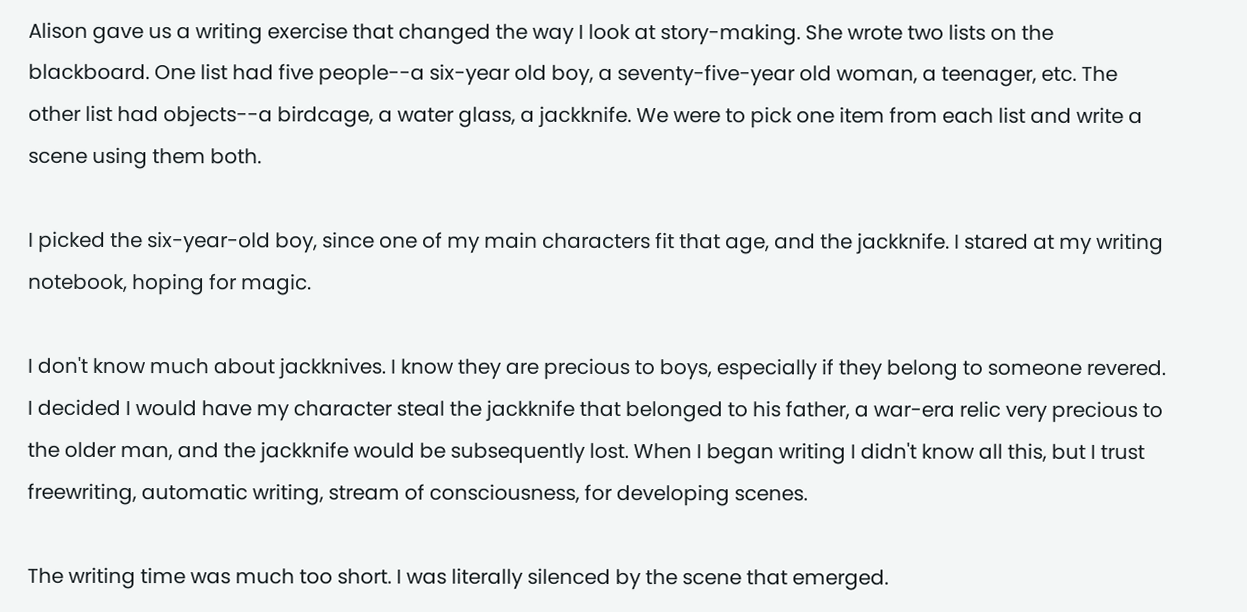Alison gave us a writing exercise that changed the way I look at story-making. She wrote two lists on the blackboard. One list had five people--a six-year old boy, a seventy-five-year old woman, a teenager, etc. The other list had objects--a birdcage, a water glass, a jackknife. We were to pick one item from each list and write a scene using them both.

I picked the six-year-old boy, since one of my main characters fit that age, and the jackknife. I stared at my writing notebook, hoping for magic.

I don't know much about jackknives. I know they are precious to boys, especially if they belong to someone revered. I decided I would have my character steal the jackknife that belonged to his father, a war-era relic very precious to the older man, and the jackknife would be subsequently lost. When I began writing I didn't know all this, but I trust freewriting, automatic writing, stream of consciousness, for developing scenes.

The writing time was much too short. I was literally silenced by the scene that emerged.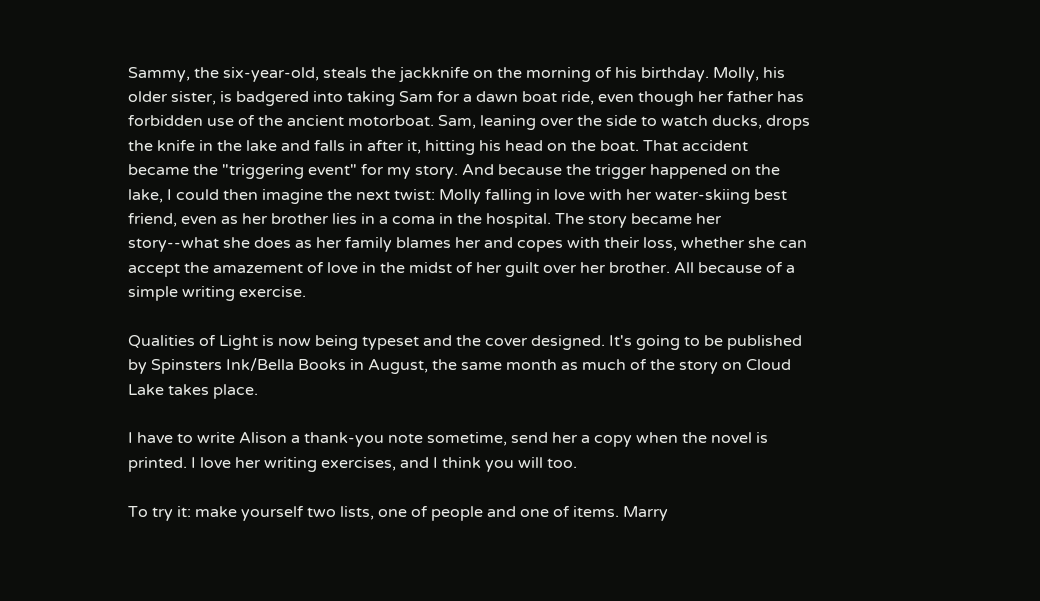Sammy, the six-year-old, steals the jackknife on the morning of his birthday. Molly, his older sister, is badgered into taking Sam for a dawn boat ride, even though her father has forbidden use of the ancient motorboat. Sam, leaning over the side to watch ducks, drops the knife in the lake and falls in after it, hitting his head on the boat. That accident became the "triggering event" for my story. And because the trigger happened on the lake, I could then imagine the next twist: Molly falling in love with her water-skiing best friend, even as her brother lies in a coma in the hospital. The story became her story--what she does as her family blames her and copes with their loss, whether she can accept the amazement of love in the midst of her guilt over her brother. All because of a simple writing exercise.

Qualities of Light is now being typeset and the cover designed. It's going to be published by Spinsters Ink/Bella Books in August, the same month as much of the story on Cloud Lake takes place.

I have to write Alison a thank-you note sometime, send her a copy when the novel is printed. I love her writing exercises, and I think you will too.

To try it: make yourself two lists, one of people and one of items. Marry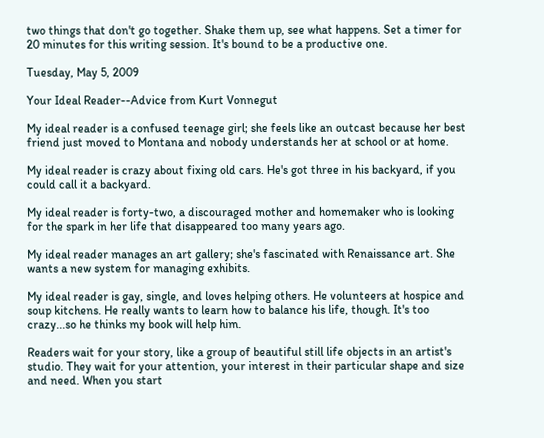two things that don't go together. Shake them up, see what happens. Set a timer for 20 minutes for this writing session. It's bound to be a productive one.

Tuesday, May 5, 2009

Your Ideal Reader--Advice from Kurt Vonnegut

My ideal reader is a confused teenage girl; she feels like an outcast because her best friend just moved to Montana and nobody understands her at school or at home.

My ideal reader is crazy about fixing old cars. He's got three in his backyard, if you could call it a backyard.

My ideal reader is forty-two, a discouraged mother and homemaker who is looking for the spark in her life that disappeared too many years ago.

My ideal reader manages an art gallery; she's fascinated with Renaissance art. She wants a new system for managing exhibits.

My ideal reader is gay, single, and loves helping others. He volunteers at hospice and soup kitchens. He really wants to learn how to balance his life, though. It's too crazy...so he thinks my book will help him.

Readers wait for your story, like a group of beautiful still life objects in an artist's studio. They wait for your attention, your interest in their particular shape and size and need. When you start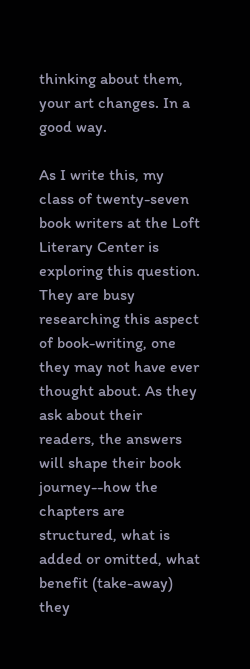thinking about them, your art changes. In a good way.

As I write this, my class of twenty-seven book writers at the Loft Literary Center is exploring this question. They are busy researching this aspect of book-writing, one they may not have ever thought about. As they ask about their readers, the answers will shape their book journey--how the chapters are structured, what is added or omitted, what benefit (take-away) they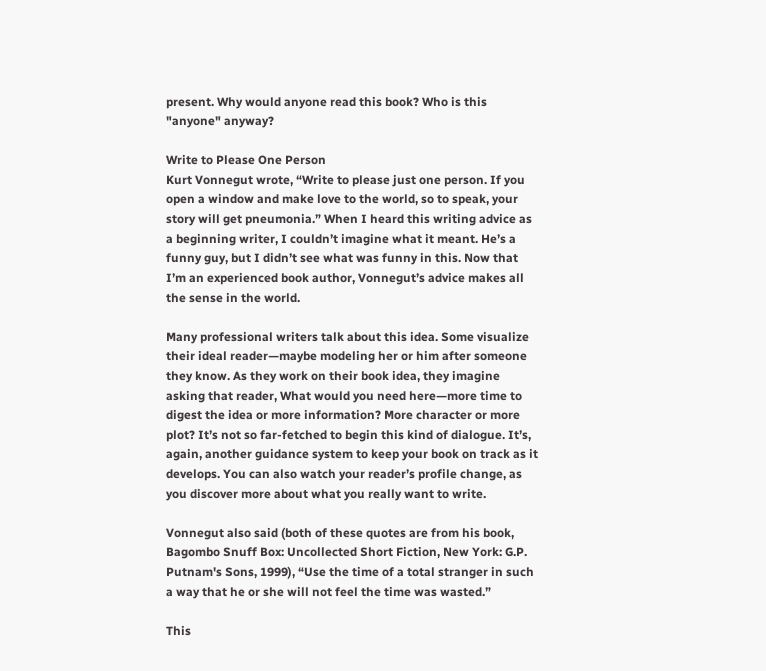present. Why would anyone read this book? Who is this "anyone" anyway?

Write to Please One Person
Kurt Vonnegut wrote, “Write to please just one person. If you open a window and make love to the world, so to speak, your story will get pneumonia.” When I heard this writing advice as a beginning writer, I couldn’t imagine what it meant. He’s a funny guy, but I didn’t see what was funny in this. Now that I’m an experienced book author, Vonnegut’s advice makes all the sense in the world.

Many professional writers talk about this idea. Some visualize their ideal reader—maybe modeling her or him after someone they know. As they work on their book idea, they imagine asking that reader, What would you need here—more time to digest the idea or more information? More character or more plot? It’s not so far-fetched to begin this kind of dialogue. It’s, again, another guidance system to keep your book on track as it develops. You can also watch your reader’s profile change, as you discover more about what you really want to write.

Vonnegut also said (both of these quotes are from his book, Bagombo Snuff Box: Uncollected Short Fiction, New York: G.P. Putnam's Sons, 1999), “Use the time of a total stranger in such a way that he or she will not feel the time was wasted.”

This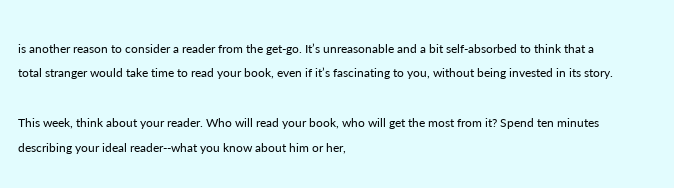is another reason to consider a reader from the get-go. It’s unreasonable and a bit self-absorbed to think that a total stranger would take time to read your book, even if it’s fascinating to you, without being invested in its story.

This week, think about your reader. Who will read your book, who will get the most from it? Spend ten minutes describing your ideal reader--what you know about him or her,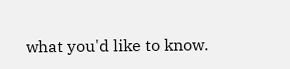what you'd like to know.